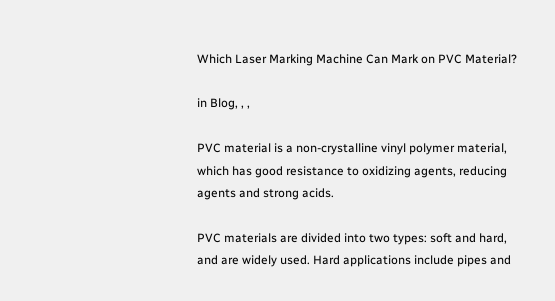Which Laser Marking Machine Can Mark on PVC Material?

in Blog, , ,

PVC material is a non-crystalline vinyl polymer material, which has good resistance to oxidizing agents, reducing agents and strong acids.

PVC materials are divided into two types: soft and hard, and are widely used. Hard applications include pipes and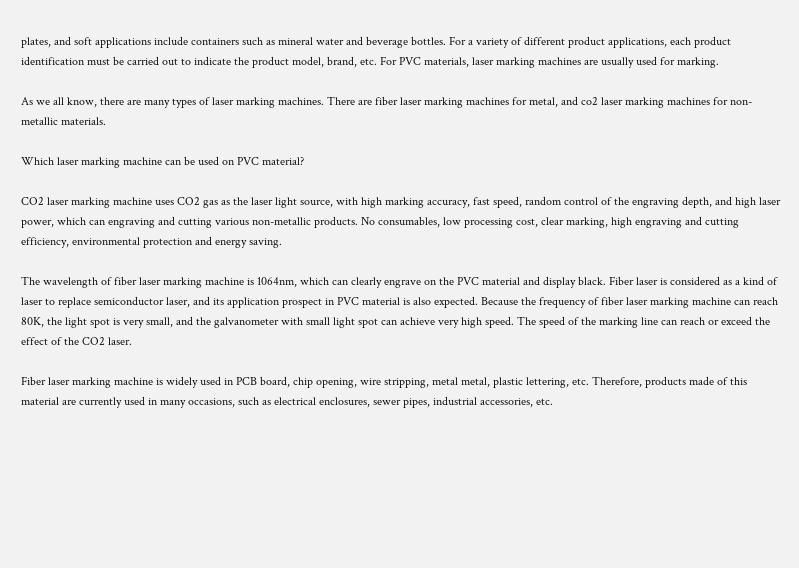plates, and soft applications include containers such as mineral water and beverage bottles. For a variety of different product applications, each product identification must be carried out to indicate the product model, brand, etc. For PVC materials, laser marking machines are usually used for marking.

As we all know, there are many types of laser marking machines. There are fiber laser marking machines for metal, and co2 laser marking machines for non-metallic materials.

Which laser marking machine can be used on PVC material?

CO2 laser marking machine uses CO2 gas as the laser light source, with high marking accuracy, fast speed, random control of the engraving depth, and high laser power, which can engraving and cutting various non-metallic products. No consumables, low processing cost, clear marking, high engraving and cutting efficiency, environmental protection and energy saving.

The wavelength of fiber laser marking machine is 1064nm, which can clearly engrave on the PVC material and display black. Fiber laser is considered as a kind of laser to replace semiconductor laser, and its application prospect in PVC material is also expected. Because the frequency of fiber laser marking machine can reach 80K, the light spot is very small, and the galvanometer with small light spot can achieve very high speed. The speed of the marking line can reach or exceed the effect of the CO2 laser.

Fiber laser marking machine is widely used in PCB board, chip opening, wire stripping, metal metal, plastic lettering, etc. Therefore, products made of this material are currently used in many occasions, such as electrical enclosures, sewer pipes, industrial accessories, etc.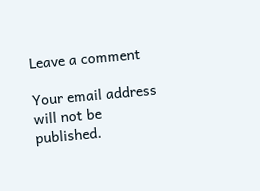Leave a comment

Your email address will not be published.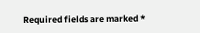Required fields are marked *